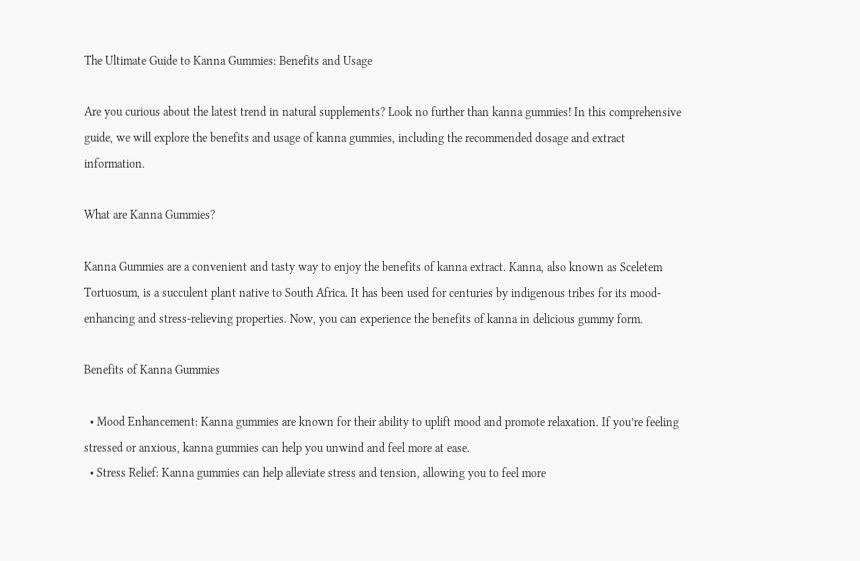The Ultimate Guide to Kanna Gummies: Benefits and Usage

Are you curious about the latest trend in natural supplements? Look no further than kanna gummies! In this comprehensive guide, we will explore the benefits and usage of kanna gummies, including the recommended dosage and extract information.

What are Kanna Gummies?

Kanna Gummies are a convenient and tasty way to enjoy the benefits of kanna extract. Kanna, also known as Sceletem Tortuosum, is a succulent plant native to South Africa. It has been used for centuries by indigenous tribes for its mood-enhancing and stress-relieving properties. Now, you can experience the benefits of kanna in delicious gummy form.

Benefits of Kanna Gummies

  • Mood Enhancement: Kanna gummies are known for their ability to uplift mood and promote relaxation. If you’re feeling stressed or anxious, kanna gummies can help you unwind and feel more at ease.
  • Stress Relief: Kanna gummies can help alleviate stress and tension, allowing you to feel more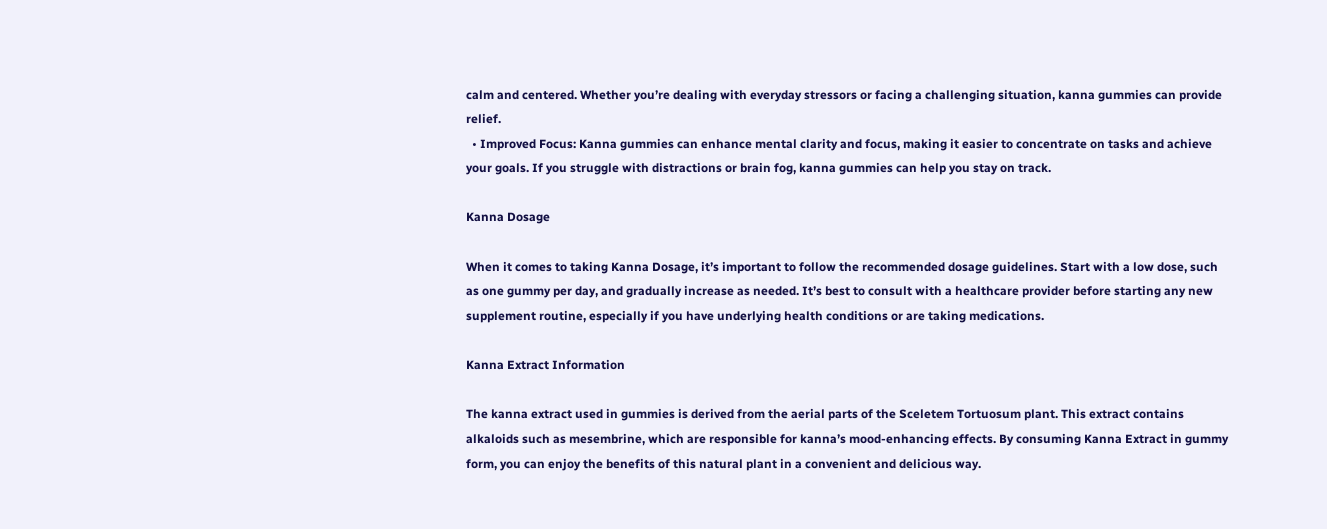calm and centered. Whether you’re dealing with everyday stressors or facing a challenging situation, kanna gummies can provide relief.
  • Improved Focus: Kanna gummies can enhance mental clarity and focus, making it easier to concentrate on tasks and achieve your goals. If you struggle with distractions or brain fog, kanna gummies can help you stay on track.

Kanna Dosage

When it comes to taking Kanna Dosage, it’s important to follow the recommended dosage guidelines. Start with a low dose, such as one gummy per day, and gradually increase as needed. It’s best to consult with a healthcare provider before starting any new supplement routine, especially if you have underlying health conditions or are taking medications.

Kanna Extract Information

The kanna extract used in gummies is derived from the aerial parts of the Sceletem Tortuosum plant. This extract contains alkaloids such as mesembrine, which are responsible for kanna’s mood-enhancing effects. By consuming Kanna Extract in gummy form, you can enjoy the benefits of this natural plant in a convenient and delicious way.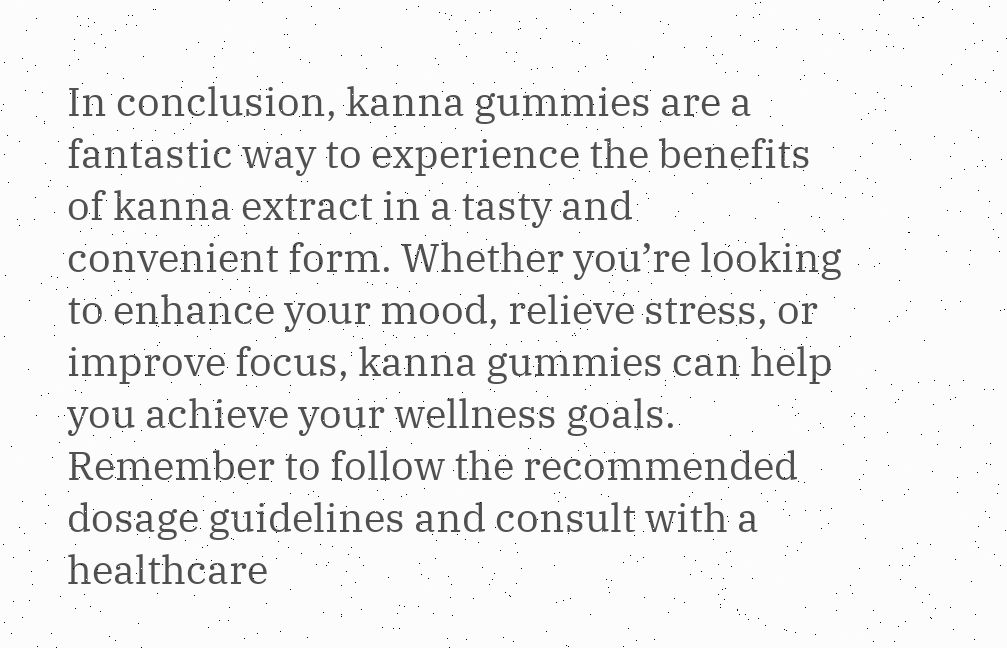In conclusion, kanna gummies are a fantastic way to experience the benefits of kanna extract in a tasty and convenient form. Whether you’re looking to enhance your mood, relieve stress, or improve focus, kanna gummies can help you achieve your wellness goals. Remember to follow the recommended dosage guidelines and consult with a healthcare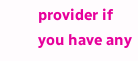provider if you have any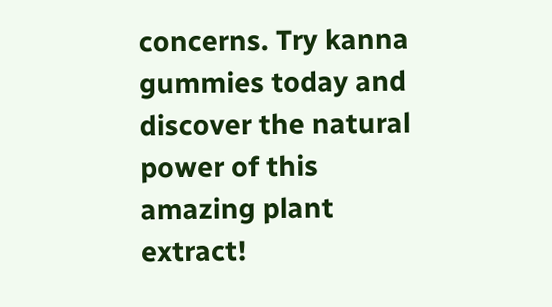concerns. Try kanna gummies today and discover the natural power of this amazing plant extract!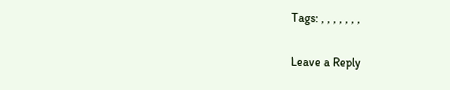Tags: , , , , , , ,

Leave a Reply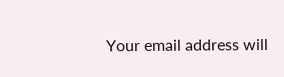Your email address will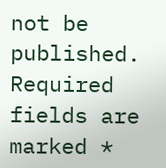not be published. Required fields are marked *